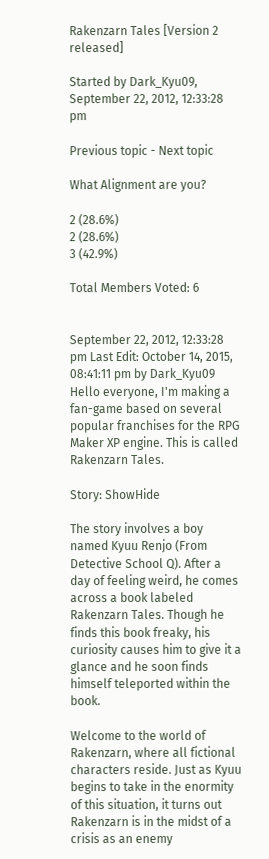Rakenzarn Tales [Version 2 released]

Started by Dark_Kyu09, September 22, 2012, 12:33:28 pm

Previous topic - Next topic

What Alignment are you?

2 (28.6%)
2 (28.6%)
3 (42.9%)

Total Members Voted: 6


September 22, 2012, 12:33:28 pm Last Edit: October 14, 2015, 08:41:11 pm by Dark_Kyu09
Hello everyone, I'm making a fan-game based on several popular franchises for the RPG Maker XP engine. This is called Rakenzarn Tales.

Story: ShowHide

The story involves a boy named Kyuu Renjo (From Detective School Q). After a day of feeling weird, he comes across a book labeled Rakenzarn Tales. Though he finds this book freaky, his curiosity causes him to give it a glance and he soon finds himself teleported within the book.

Welcome to the world of Rakenzarn, where all fictional characters reside. Just as Kyuu begins to take in the enormity of this situation, it turns out Rakenzarn is in the midst of a crisis as an enemy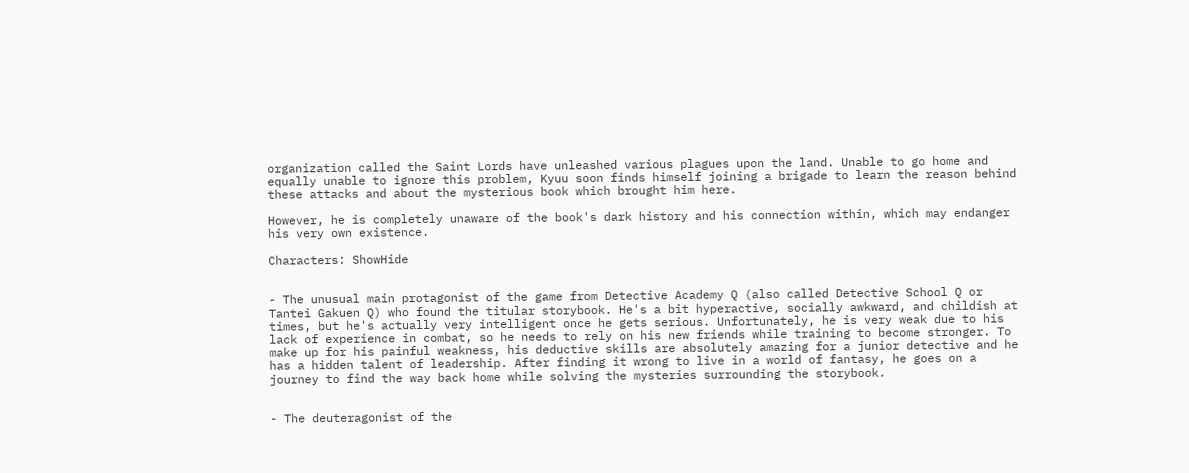organization called the Saint Lords have unleashed various plagues upon the land. Unable to go home and equally unable to ignore this problem, Kyuu soon finds himself joining a brigade to learn the reason behind these attacks and about the mysterious book which brought him here.

However, he is completely unaware of the book's dark history and his connection within, which may endanger his very own existence.

Characters: ShowHide


- The unusual main protagonist of the game from Detective Academy Q (also called Detective School Q or Tantei Gakuen Q) who found the titular storybook. He's a bit hyperactive, socially awkward, and childish at times, but he's actually very intelligent once he gets serious. Unfortunately, he is very weak due to his lack of experience in combat, so he needs to rely on his new friends while training to become stronger. To make up for his painful weakness, his deductive skills are absolutely amazing for a junior detective and he has a hidden talent of leadership. After finding it wrong to live in a world of fantasy, he goes on a journey to find the way back home while solving the mysteries surrounding the storybook.


- The deuteragonist of the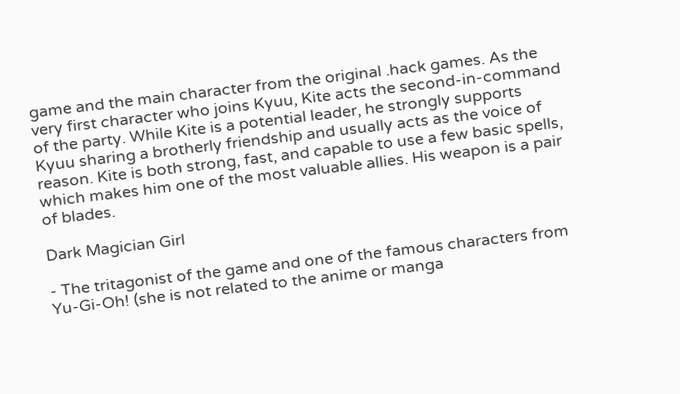game and the main character from the original .hack games. As the very first character who joins Kyuu, Kite acts the second-in-command of the party. While Kite is a potential leader, he strongly supports Kyuu sharing a brotherly friendship and usually acts as the voice of reason. Kite is both strong, fast, and capable to use a few basic spells, which makes him one of the most valuable allies. His weapon is a pair of blades.

Dark Magician Girl

- The tritagonist of the game and one of the famous characters from Yu-Gi-Oh! (she is not related to the anime or manga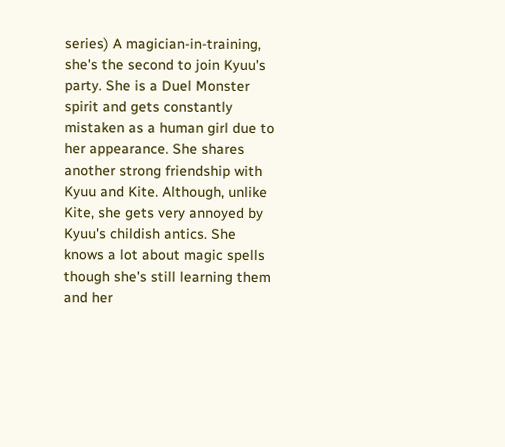series) A magician-in-training, she's the second to join Kyuu's party. She is a Duel Monster spirit and gets constantly mistaken as a human girl due to her appearance. She shares another strong friendship with Kyuu and Kite. Although, unlike Kite, she gets very annoyed by Kyuu's childish antics. She knows a lot about magic spells though she's still learning them and her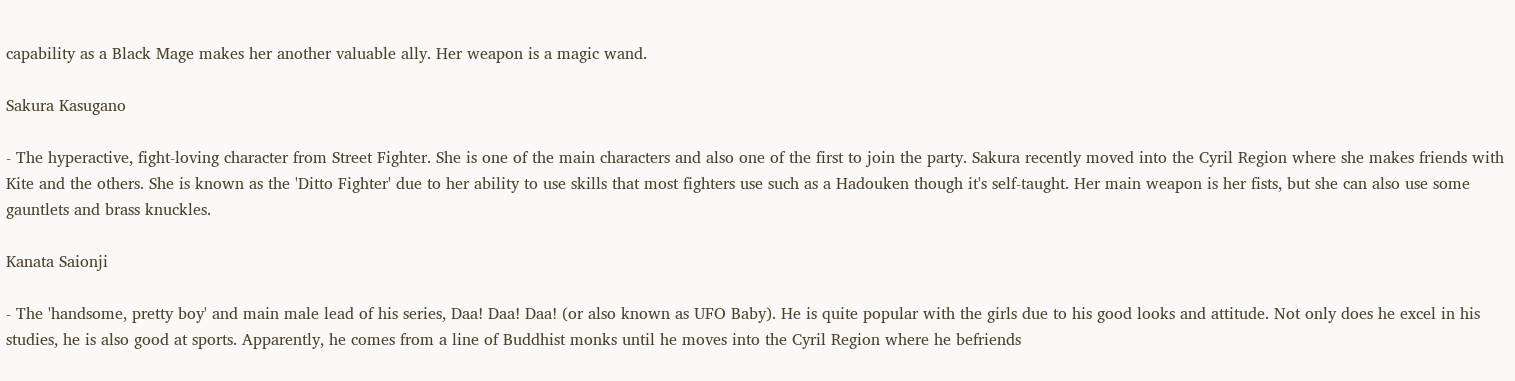capability as a Black Mage makes her another valuable ally. Her weapon is a magic wand.

Sakura Kasugano

- The hyperactive, fight-loving character from Street Fighter. She is one of the main characters and also one of the first to join the party. Sakura recently moved into the Cyril Region where she makes friends with Kite and the others. She is known as the 'Ditto Fighter' due to her ability to use skills that most fighters use such as a Hadouken though it's self-taught. Her main weapon is her fists, but she can also use some gauntlets and brass knuckles.

Kanata Saionji

- The 'handsome, pretty boy' and main male lead of his series, Daa! Daa! Daa! (or also known as UFO Baby). He is quite popular with the girls due to his good looks and attitude. Not only does he excel in his studies, he is also good at sports. Apparently, he comes from a line of Buddhist monks until he moves into the Cyril Region where he befriends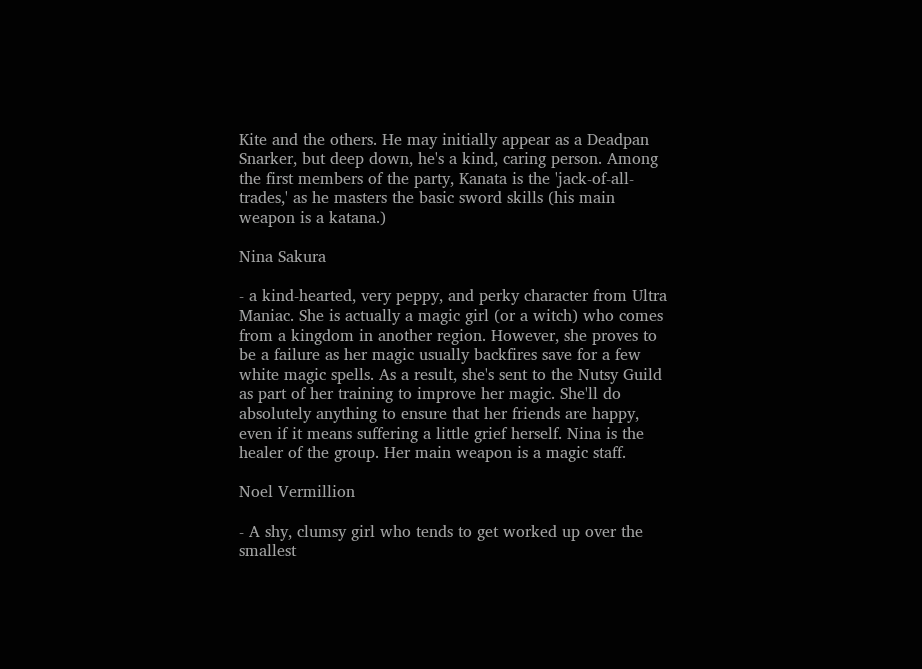Kite and the others. He may initially appear as a Deadpan Snarker, but deep down, he's a kind, caring person. Among the first members of the party, Kanata is the 'jack-of-all-trades,' as he masters the basic sword skills (his main weapon is a katana.)

Nina Sakura

- a kind-hearted, very peppy, and perky character from Ultra Maniac. She is actually a magic girl (or a witch) who comes from a kingdom in another region. However, she proves to be a failure as her magic usually backfires save for a few white magic spells. As a result, she's sent to the Nutsy Guild as part of her training to improve her magic. She'll do absolutely anything to ensure that her friends are happy, even if it means suffering a little grief herself. Nina is the healer of the group. Her main weapon is a magic staff.

Noel Vermillion

- A shy, clumsy girl who tends to get worked up over the smallest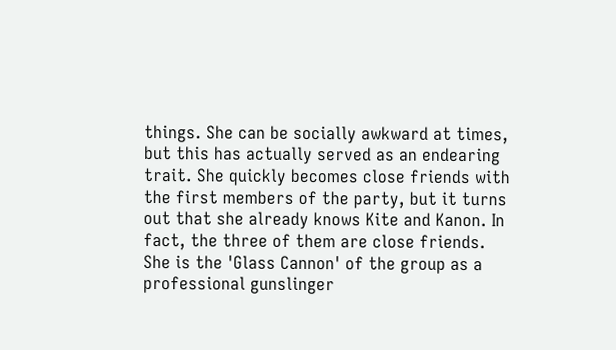things. She can be socially awkward at times, but this has actually served as an endearing trait. She quickly becomes close friends with the first members of the party, but it turns out that she already knows Kite and Kanon. In fact, the three of them are close friends. She is the 'Glass Cannon' of the group as a professional gunslinger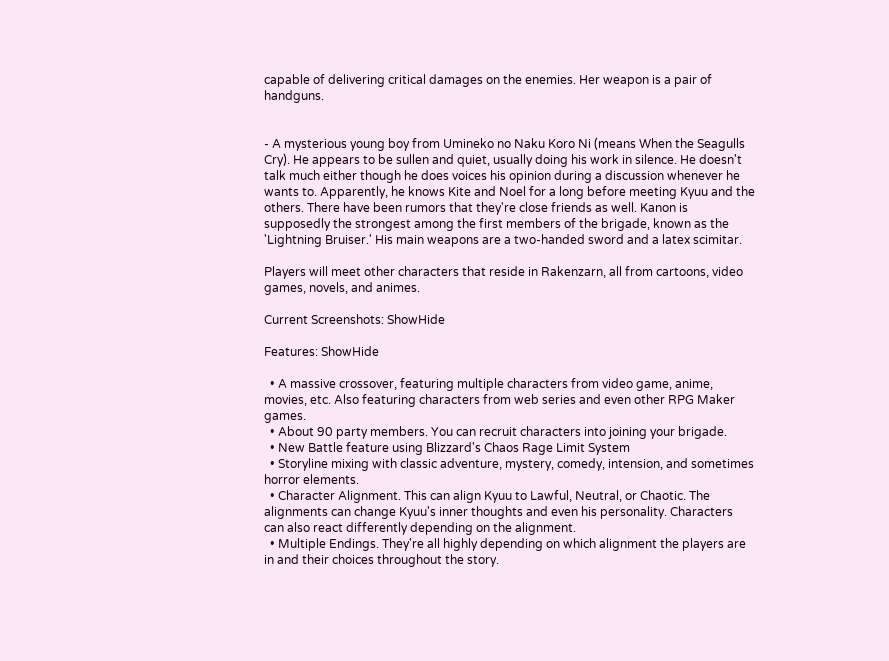capable of delivering critical damages on the enemies. Her weapon is a pair of handguns.


- A mysterious young boy from Umineko no Naku Koro Ni (means When the Seagulls Cry). He appears to be sullen and quiet, usually doing his work in silence. He doesn't talk much either though he does voices his opinion during a discussion whenever he wants to. Apparently, he knows Kite and Noel for a long before meeting Kyuu and the others. There have been rumors that they're close friends as well. Kanon is supposedly the strongest among the first members of the brigade, known as the 'Lightning Bruiser.' His main weapons are a two-handed sword and a latex scimitar.

Players will meet other characters that reside in Rakenzarn, all from cartoons, video games, novels, and animes.

Current Screenshots: ShowHide

Features: ShowHide

  • A massive crossover, featuring multiple characters from video game, anime, movies, etc. Also featuring characters from web series and even other RPG Maker games.
  • About 90 party members. You can recruit characters into joining your brigade.
  • New Battle feature using Blizzard's Chaos Rage Limit System
  • Storyline mixing with classic adventure, mystery, comedy, intension, and sometimes horror elements.
  • Character Alignment. This can align Kyuu to Lawful, Neutral, or Chaotic. The alignments can change Kyuu's inner thoughts and even his personality. Characters can also react differently depending on the alignment.
  • Multiple Endings. They're all highly depending on which alignment the players are in and their choices throughout the story.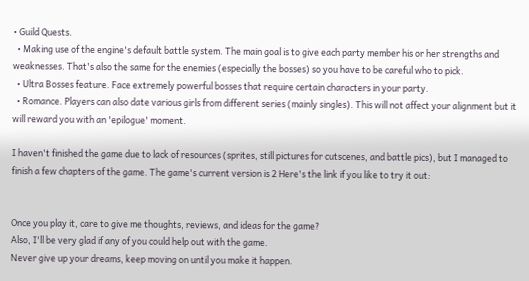• Guild Quests.
  • Making use of the engine's default battle system. The main goal is to give each party member his or her strengths and weaknesses. That's also the same for the enemies (especially the bosses) so you have to be careful who to pick.
  • Ultra Bosses feature. Face extremely powerful bosses that require certain characters in your party.
  • Romance. Players can also date various girls from different series (mainly singles). This will not affect your alignment but it will reward you with an 'epilogue' moment.

I haven't finished the game due to lack of resources (sprites, still pictures for cutscenes, and battle pics), but I managed to finish a few chapters of the game. The game's current version is 2 Here's the link if you like to try it out:


Once you play it, care to give me thoughts, reviews, and ideas for the game?
Also, I'll be very glad if any of you could help out with the game.
Never give up your dreams, keep moving on until you make it happen.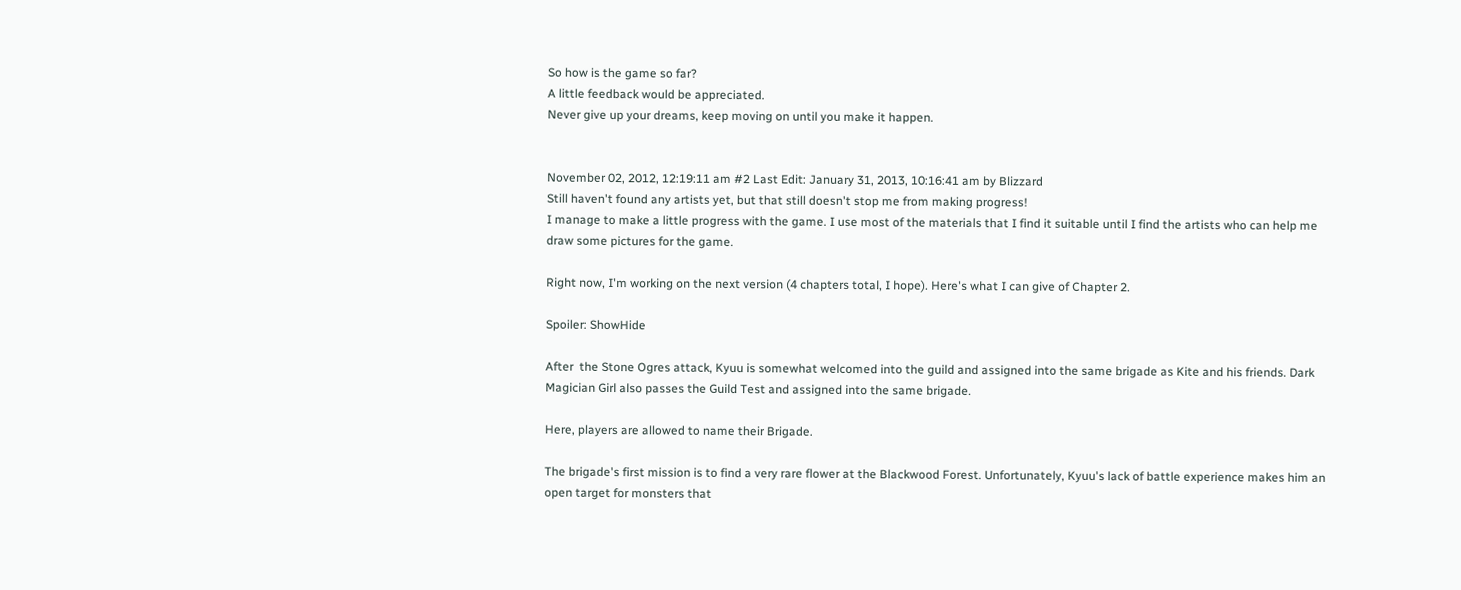So how is the game so far?
A little feedback would be appreciated.
Never give up your dreams, keep moving on until you make it happen.


November 02, 2012, 12:19:11 am #2 Last Edit: January 31, 2013, 10:16:41 am by Blizzard
Still haven't found any artists yet, but that still doesn't stop me from making progress!
I manage to make a little progress with the game. I use most of the materials that I find it suitable until I find the artists who can help me draw some pictures for the game.

Right now, I'm working on the next version (4 chapters total, I hope). Here's what I can give of Chapter 2.

Spoiler: ShowHide

After  the Stone Ogres attack, Kyuu is somewhat welcomed into the guild and assigned into the same brigade as Kite and his friends. Dark Magician Girl also passes the Guild Test and assigned into the same brigade.

Here, players are allowed to name their Brigade.

The brigade's first mission is to find a very rare flower at the Blackwood Forest. Unfortunately, Kyuu's lack of battle experience makes him an open target for monsters that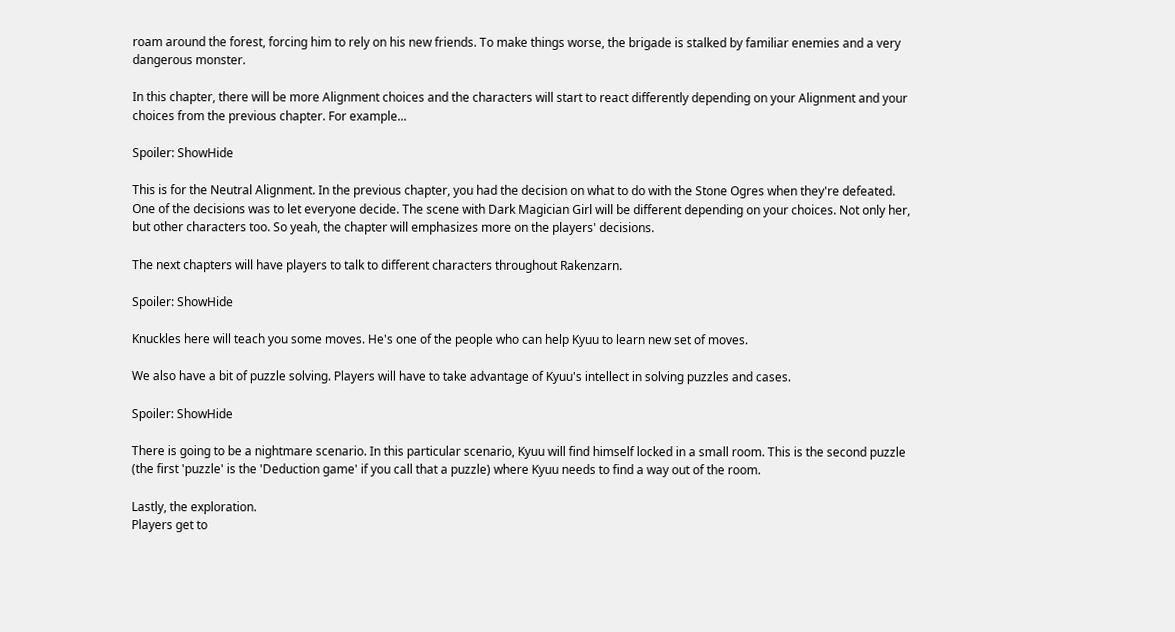roam around the forest, forcing him to rely on his new friends. To make things worse, the brigade is stalked by familiar enemies and a very dangerous monster.

In this chapter, there will be more Alignment choices and the characters will start to react differently depending on your Alignment and your choices from the previous chapter. For example...

Spoiler: ShowHide

This is for the Neutral Alignment. In the previous chapter, you had the decision on what to do with the Stone Ogres when they're defeated. One of the decisions was to let everyone decide. The scene with Dark Magician Girl will be different depending on your choices. Not only her, but other characters too. So yeah, the chapter will emphasizes more on the players' decisions.

The next chapters will have players to talk to different characters throughout Rakenzarn.

Spoiler: ShowHide

Knuckles here will teach you some moves. He's one of the people who can help Kyuu to learn new set of moves.

We also have a bit of puzzle solving. Players will have to take advantage of Kyuu's intellect in solving puzzles and cases.

Spoiler: ShowHide

There is going to be a nightmare scenario. In this particular scenario, Kyuu will find himself locked in a small room. This is the second puzzle (the first 'puzzle' is the 'Deduction game' if you call that a puzzle) where Kyuu needs to find a way out of the room.

Lastly, the exploration.
Players get to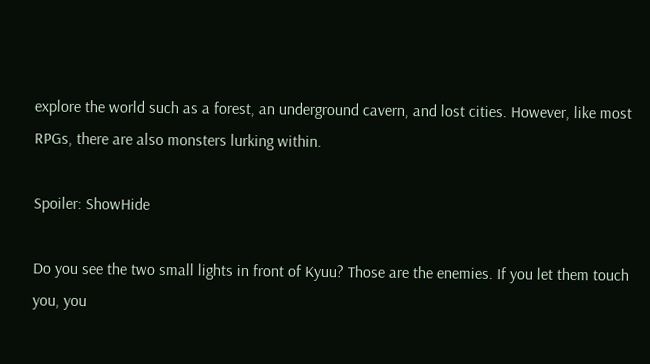explore the world such as a forest, an underground cavern, and lost cities. However, like most RPGs, there are also monsters lurking within.

Spoiler: ShowHide

Do you see the two small lights in front of Kyuu? Those are the enemies. If you let them touch you, you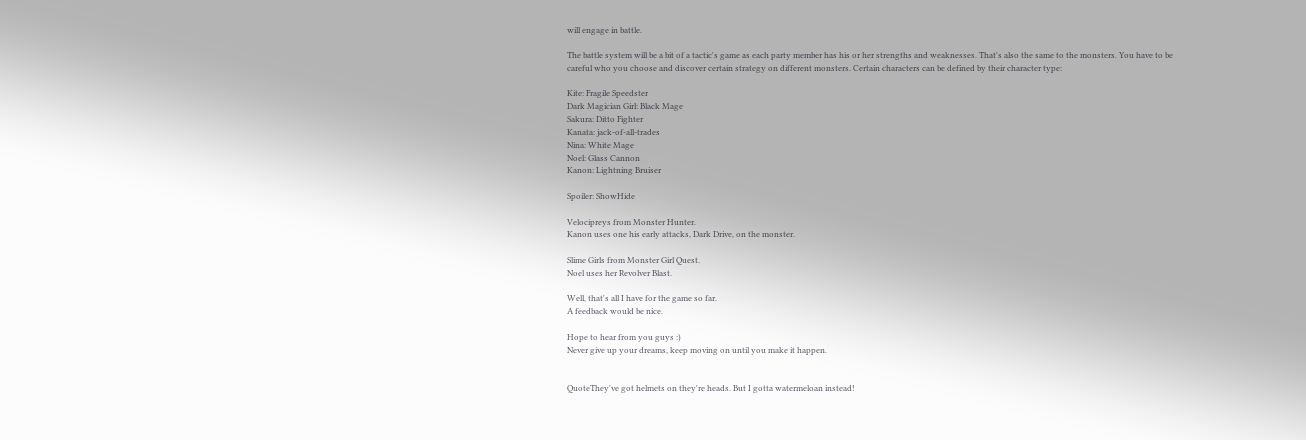will engage in battle.

The battle system will be a bit of a tactic's game as each party member has his or her strengths and weaknesses. That's also the same to the monsters. You have to be careful who you choose and discover certain strategy on different monsters. Certain characters can be defined by their character type:

Kite: Fragile Speedster
Dark Magician Girl: Black Mage
Sakura: Ditto Fighter
Kanata: jack-of-all-trades
Nina: White Mage
Noel: Glass Cannon
Kanon: Lightning Bruiser

Spoiler: ShowHide

Velocipreys from Monster Hunter.
Kanon uses one his early attacks, Dark Drive, on the monster.

Slime Girls from Monster Girl Quest.
Noel uses her Revolver Blast.

Well, that's all I have for the game so far.
A feedback would be nice.

Hope to hear from you guys :)
Never give up your dreams, keep moving on until you make it happen.


QuoteThey've got helmets on they're heads. But I gotta watermeloan instead!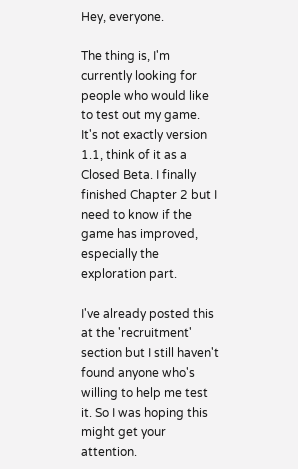Hey, everyone.

The thing is, I'm currently looking for people who would like to test out my game. It's not exactly version 1.1, think of it as a Closed Beta. I finally finished Chapter 2 but I need to know if the game has improved, especially the exploration part.

I've already posted this at the 'recruitment' section but I still haven't found anyone who's willing to help me test it. So I was hoping this might get your attention.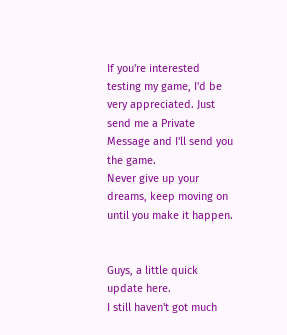If you're interested testing my game, I'd be very appreciated. Just send me a Private Message and I'll send you the game.
Never give up your dreams, keep moving on until you make it happen.


Guys, a little quick update here.
I still haven't got much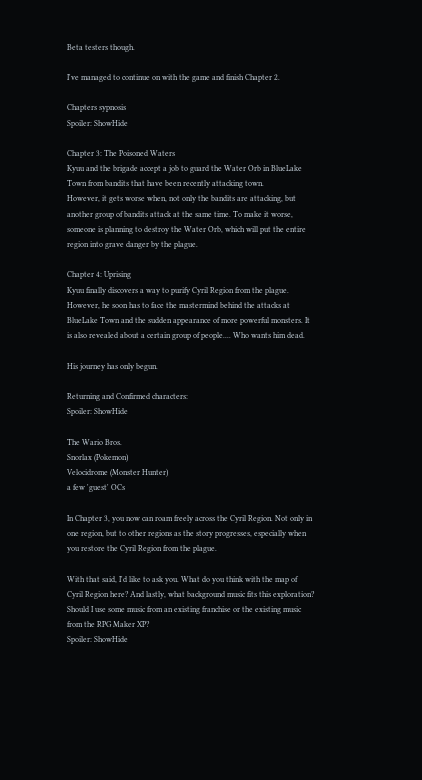Beta testers though.

I've managed to continue on with the game and finish Chapter 2.

Chapters sypnosis
Spoiler: ShowHide

Chapter 3: The Poisoned Waters
Kyuu and the brigade accept a job to guard the Water Orb in BlueLake Town from bandits that have been recently attacking town.
However, it gets worse when, not only the bandits are attacking, but another group of bandits attack at the same time. To make it worse, someone is planning to destroy the Water Orb, which will put the entire region into grave danger by the plague.

Chapter 4: Uprising
Kyuu finally discovers a way to purify Cyril Region from the plague. However, he soon has to face the mastermind behind the attacks at BlueLake Town and the sudden appearance of more powerful monsters. It is also revealed about a certain group of people.... Who wants him dead.

His journey has only begun.

Returning and Confirmed characters:
Spoiler: ShowHide

The Wario Bros.
Snorlax (Pokemon)
Velocidrome (Monster Hunter)
a few 'guest' OCs

In Chapter 3, you now can roam freely across the Cyril Region. Not only in one region, but to other regions as the story progresses, especially when you restore the Cyril Region from the plague.

With that said, I'd like to ask you. What do you think with the map of Cyril Region here? And lastly, what background music fits this exploration? Should I use some music from an existing franchise or the existing music from the RPG Maker XP?
Spoiler: ShowHide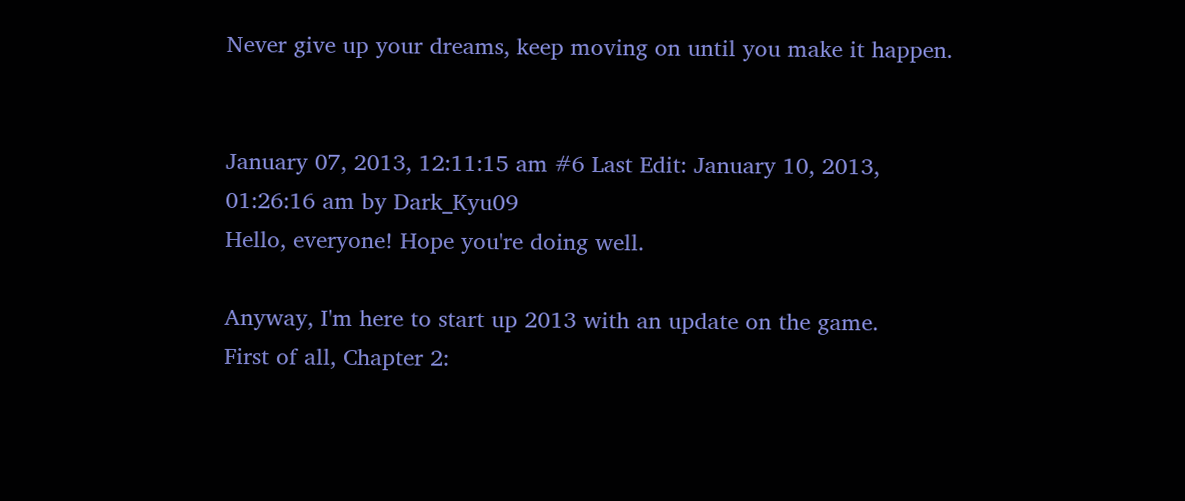Never give up your dreams, keep moving on until you make it happen.


January 07, 2013, 12:11:15 am #6 Last Edit: January 10, 2013, 01:26:16 am by Dark_Kyu09
Hello, everyone! Hope you're doing well.

Anyway, I'm here to start up 2013 with an update on the game.
First of all, Chapter 2: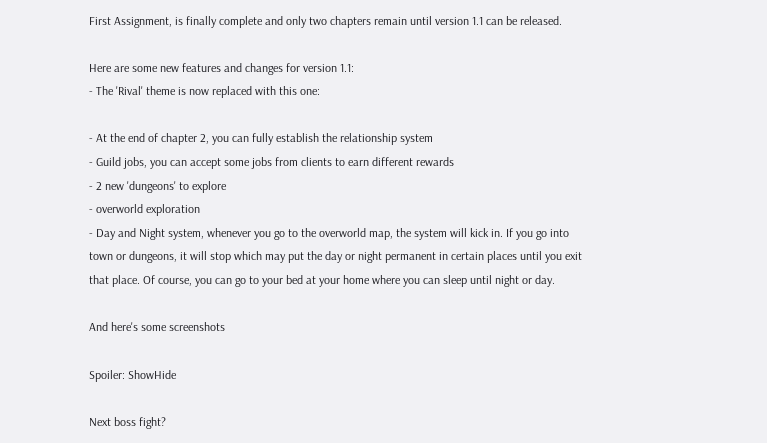First Assignment, is finally complete and only two chapters remain until version 1.1 can be released.

Here are some new features and changes for version 1.1:
- The 'Rival' theme is now replaced with this one:

- At the end of chapter 2, you can fully establish the relationship system
- Guild jobs, you can accept some jobs from clients to earn different rewards
- 2 new 'dungeons' to explore
- overworld exploration
- Day and Night system, whenever you go to the overworld map, the system will kick in. If you go into town or dungeons, it will stop which may put the day or night permanent in certain places until you exit that place. Of course, you can go to your bed at your home where you can sleep until night or day.

And here's some screenshots

Spoiler: ShowHide

Next boss fight?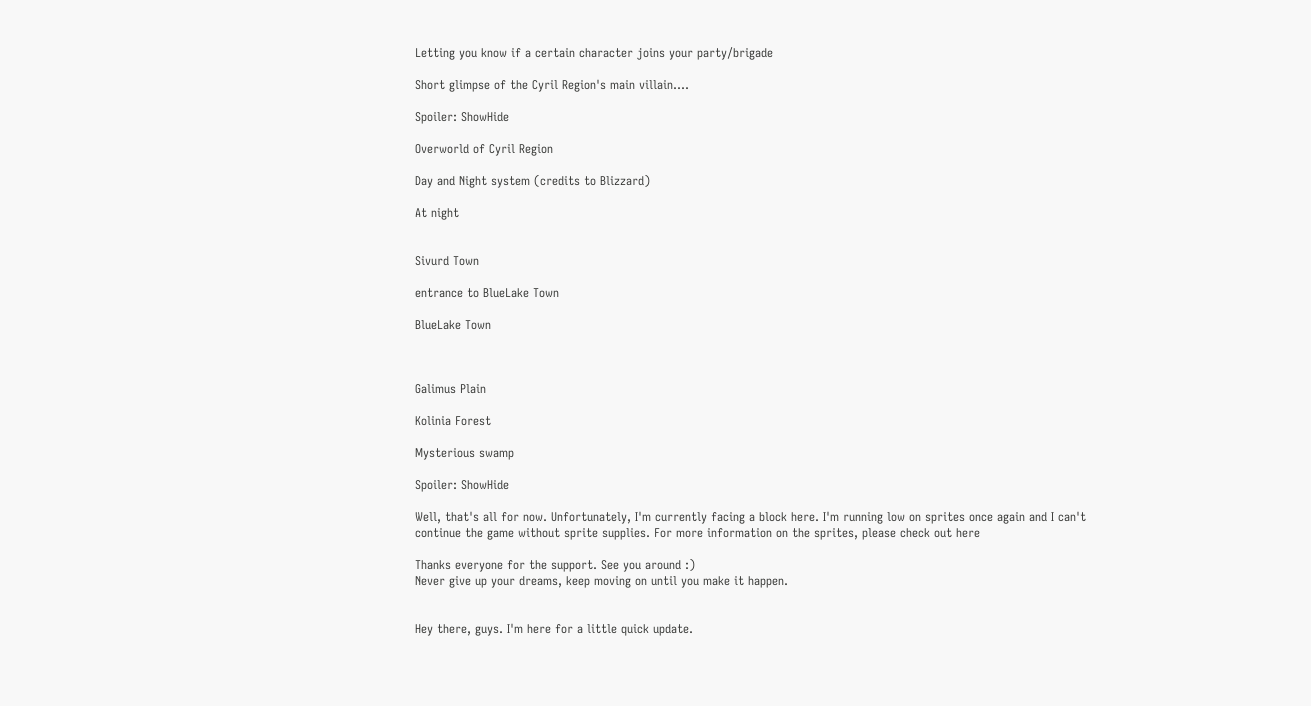Letting you know if a certain character joins your party/brigade

Short glimpse of the Cyril Region's main villain....

Spoiler: ShowHide

Overworld of Cyril Region

Day and Night system (credits to Blizzard)

At night


Sivurd Town

entrance to BlueLake Town

BlueLake Town



Galimus Plain

Kolinia Forest

Mysterious swamp

Spoiler: ShowHide

Well, that's all for now. Unfortunately, I'm currently facing a block here. I'm running low on sprites once again and I can't continue the game without sprite supplies. For more information on the sprites, please check out here

Thanks everyone for the support. See you around :)
Never give up your dreams, keep moving on until you make it happen.


Hey there, guys. I'm here for a little quick update.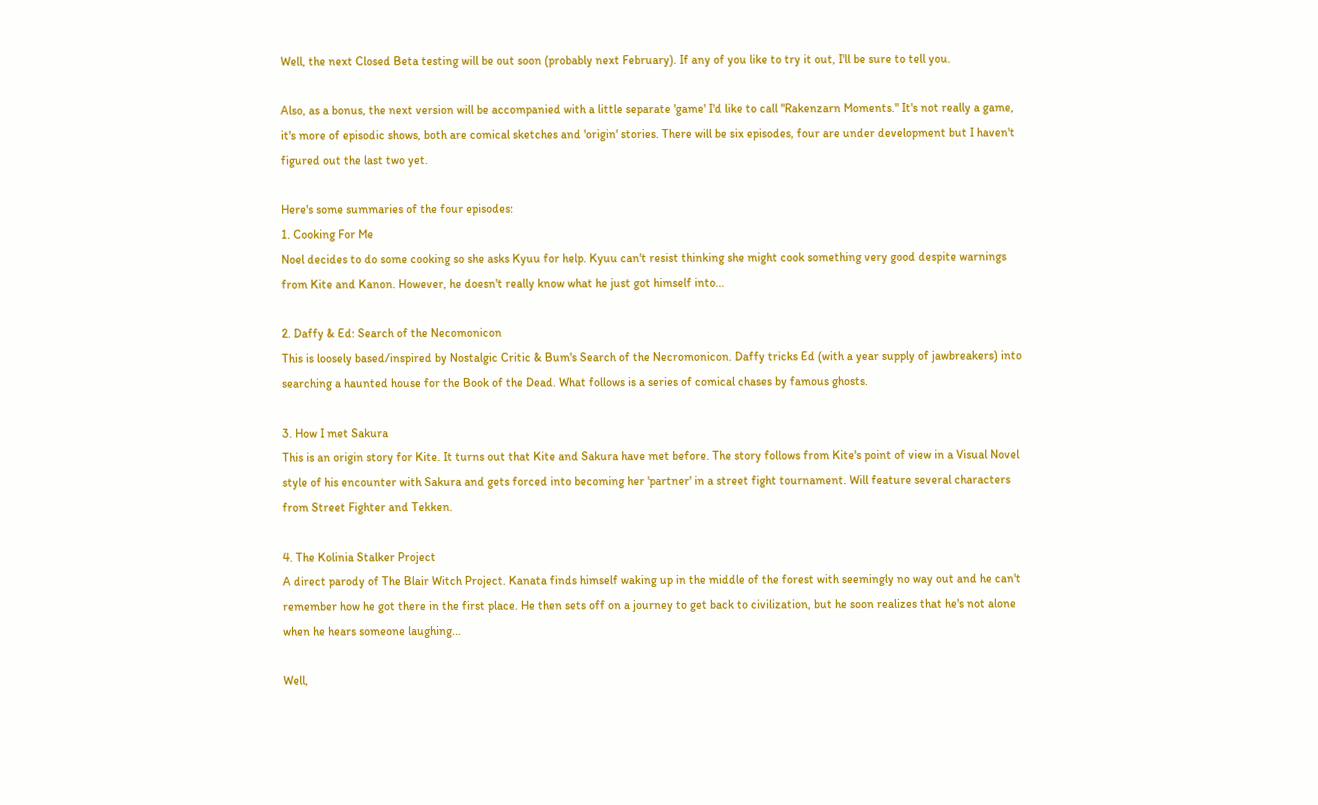Well, the next Closed Beta testing will be out soon (probably next February). If any of you like to try it out, I'll be sure to tell you.

Also, as a bonus, the next version will be accompanied with a little separate 'game' I'd like to call "Rakenzarn Moments." It's not really a game, it's more of episodic shows, both are comical sketches and 'origin' stories. There will be six episodes, four are under development but I haven't figured out the last two yet.

Here's some summaries of the four episodes:
1. Cooking For Me
Noel decides to do some cooking so she asks Kyuu for help. Kyuu can't resist thinking she might cook something very good despite warnings from Kite and Kanon. However, he doesn't really know what he just got himself into...

2. Daffy & Ed: Search of the Necomonicon
This is loosely based/inspired by Nostalgic Critic & Bum's Search of the Necromonicon. Daffy tricks Ed (with a year supply of jawbreakers) into searching a haunted house for the Book of the Dead. What follows is a series of comical chases by famous ghosts.

3. How I met Sakura
This is an origin story for Kite. It turns out that Kite and Sakura have met before. The story follows from Kite's point of view in a Visual Novel style of his encounter with Sakura and gets forced into becoming her 'partner' in a street fight tournament. Will feature several characters from Street Fighter and Tekken.

4. The Kolinia Stalker Project
A direct parody of The Blair Witch Project. Kanata finds himself waking up in the middle of the forest with seemingly no way out and he can't remember how he got there in the first place. He then sets off on a journey to get back to civilization, but he soon realizes that he's not alone when he hears someone laughing...

Well,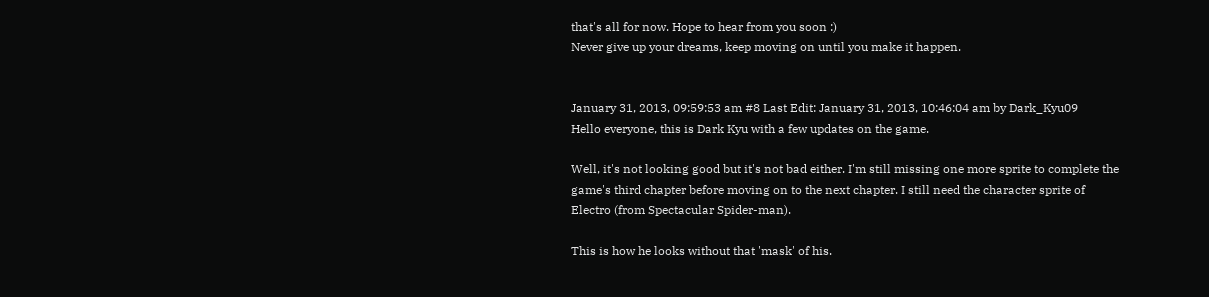that's all for now. Hope to hear from you soon :)
Never give up your dreams, keep moving on until you make it happen.


January 31, 2013, 09:59:53 am #8 Last Edit: January 31, 2013, 10:46:04 am by Dark_Kyu09
Hello everyone, this is Dark Kyu with a few updates on the game.

Well, it's not looking good but it's not bad either. I'm still missing one more sprite to complete the game's third chapter before moving on to the next chapter. I still need the character sprite of Electro (from Spectacular Spider-man).

This is how he looks without that 'mask' of his.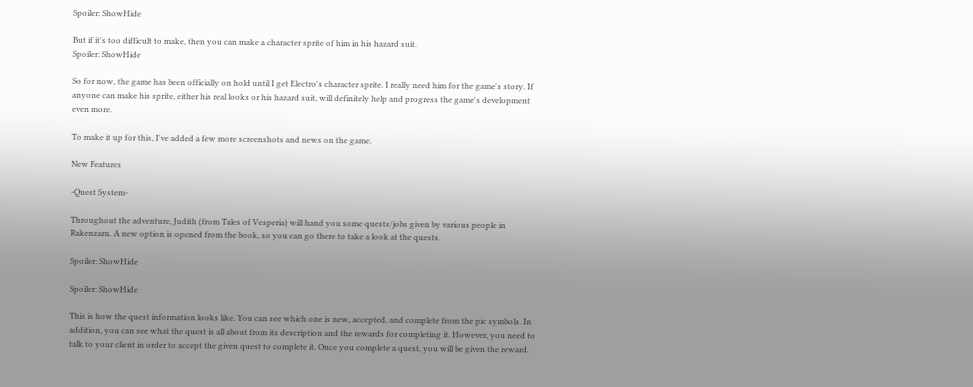Spoiler: ShowHide

But if it's too difficult to make, then you can make a character sprite of him in his hazard suit.
Spoiler: ShowHide

So for now, the game has been officially on hold until I get Electro's character sprite. I really need him for the game's story. If anyone can make his sprite, either his real looks or his hazard suit, will definitely help and progress the game's development even more.

To make it up for this, I've added a few more screenshots and news on the game.

New Features

-Quest System-

Throughout the adventure, Judith (from Tales of Vesperia) will hand you some quests/jobs given by various people in Rakenzarn. A new option is opened from the book, so you can go there to take a look at the quests.

Spoiler: ShowHide

Spoiler: ShowHide

This is how the quest information looks like. You can see which one is new, accepted, and complete from the pic symbols. In addition, you can see what the quest is all about from its description and the rewards for completing it. However, you need to talk to your client in order to accept the given quest to complete it. Once you complete a quest, you will be given the reward.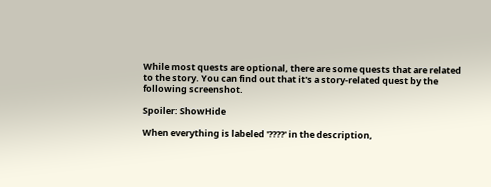While most quests are optional, there are some quests that are related to the story. You can find out that it's a story-related quest by the following screenshot.

Spoiler: ShowHide

When everything is labeled '????' in the description,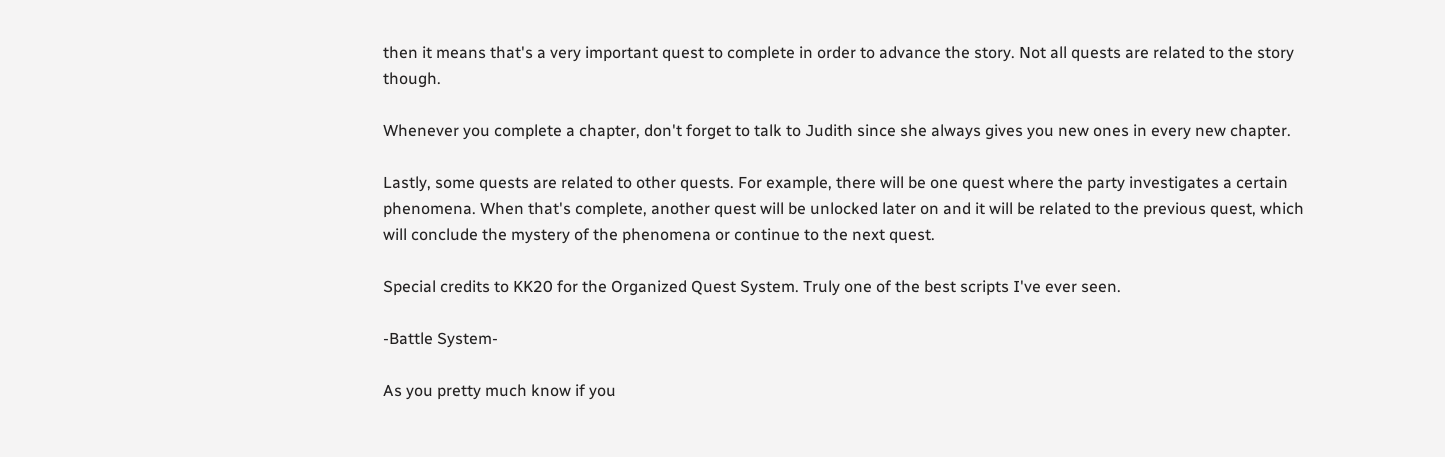then it means that's a very important quest to complete in order to advance the story. Not all quests are related to the story though.

Whenever you complete a chapter, don't forget to talk to Judith since she always gives you new ones in every new chapter.

Lastly, some quests are related to other quests. For example, there will be one quest where the party investigates a certain phenomena. When that's complete, another quest will be unlocked later on and it will be related to the previous quest, which will conclude the mystery of the phenomena or continue to the next quest.

Special credits to KK20 for the Organized Quest System. Truly one of the best scripts I've ever seen.

-Battle System-

As you pretty much know if you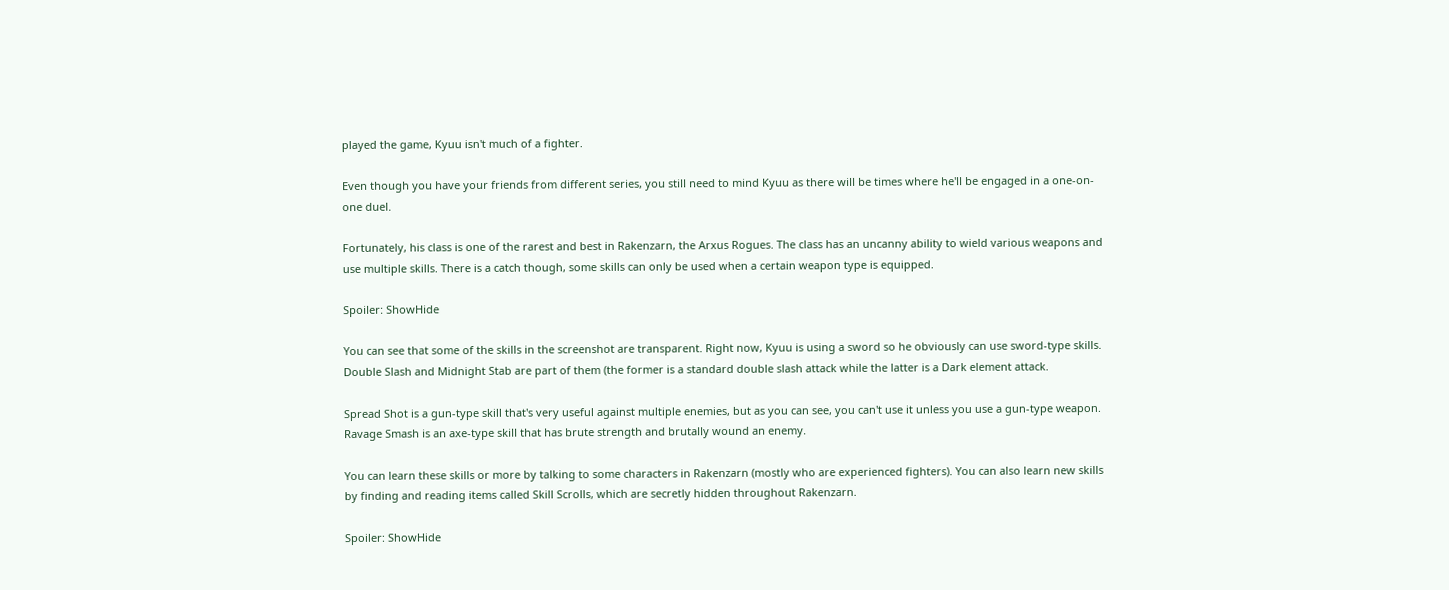played the game, Kyuu isn't much of a fighter.

Even though you have your friends from different series, you still need to mind Kyuu as there will be times where he'll be engaged in a one-on-one duel.

Fortunately, his class is one of the rarest and best in Rakenzarn, the Arxus Rogues. The class has an uncanny ability to wield various weapons and use multiple skills. There is a catch though, some skills can only be used when a certain weapon type is equipped.

Spoiler: ShowHide

You can see that some of the skills in the screenshot are transparent. Right now, Kyuu is using a sword so he obviously can use sword-type skills. Double Slash and Midnight Stab are part of them (the former is a standard double slash attack while the latter is a Dark element attack.

Spread Shot is a gun-type skill that's very useful against multiple enemies, but as you can see, you can't use it unless you use a gun-type weapon.
Ravage Smash is an axe-type skill that has brute strength and brutally wound an enemy.

You can learn these skills or more by talking to some characters in Rakenzarn (mostly who are experienced fighters). You can also learn new skills by finding and reading items called Skill Scrolls, which are secretly hidden throughout Rakenzarn.

Spoiler: ShowHide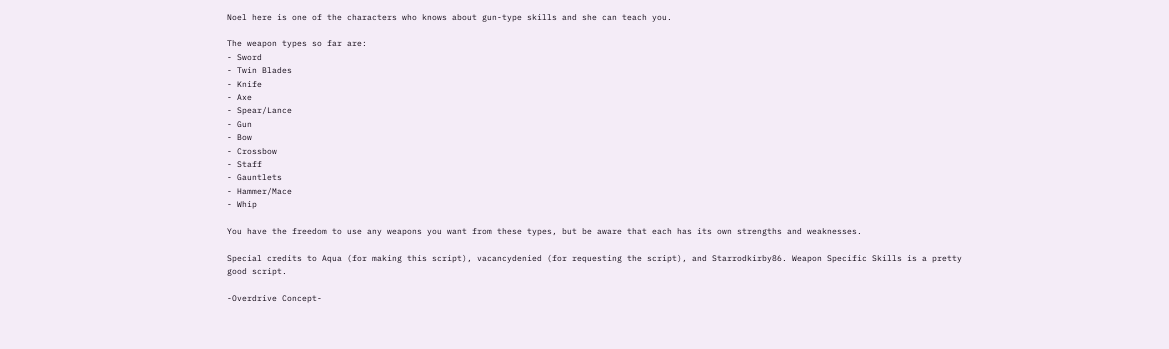Noel here is one of the characters who knows about gun-type skills and she can teach you.

The weapon types so far are:
- Sword
- Twin Blades
- Knife
- Axe
- Spear/Lance
- Gun
- Bow
- Crossbow
- Staff
- Gauntlets
- Hammer/Mace
- Whip

You have the freedom to use any weapons you want from these types, but be aware that each has its own strengths and weaknesses.

Special credits to Aqua (for making this script), vacancydenied (for requesting the script), and Starrodkirby86. Weapon Specific Skills is a pretty good script.

-Overdrive Concept-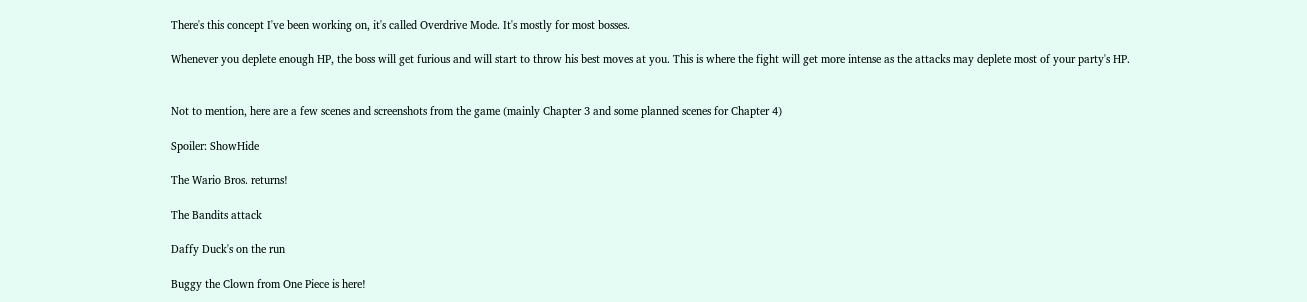There's this concept I've been working on, it's called Overdrive Mode. It's mostly for most bosses.

Whenever you deplete enough HP, the boss will get furious and will start to throw his best moves at you. This is where the fight will get more intense as the attacks may deplete most of your party's HP.


Not to mention, here are a few scenes and screenshots from the game (mainly Chapter 3 and some planned scenes for Chapter 4)

Spoiler: ShowHide

The Wario Bros. returns!

The Bandits attack

Daffy Duck's on the run

Buggy the Clown from One Piece is here!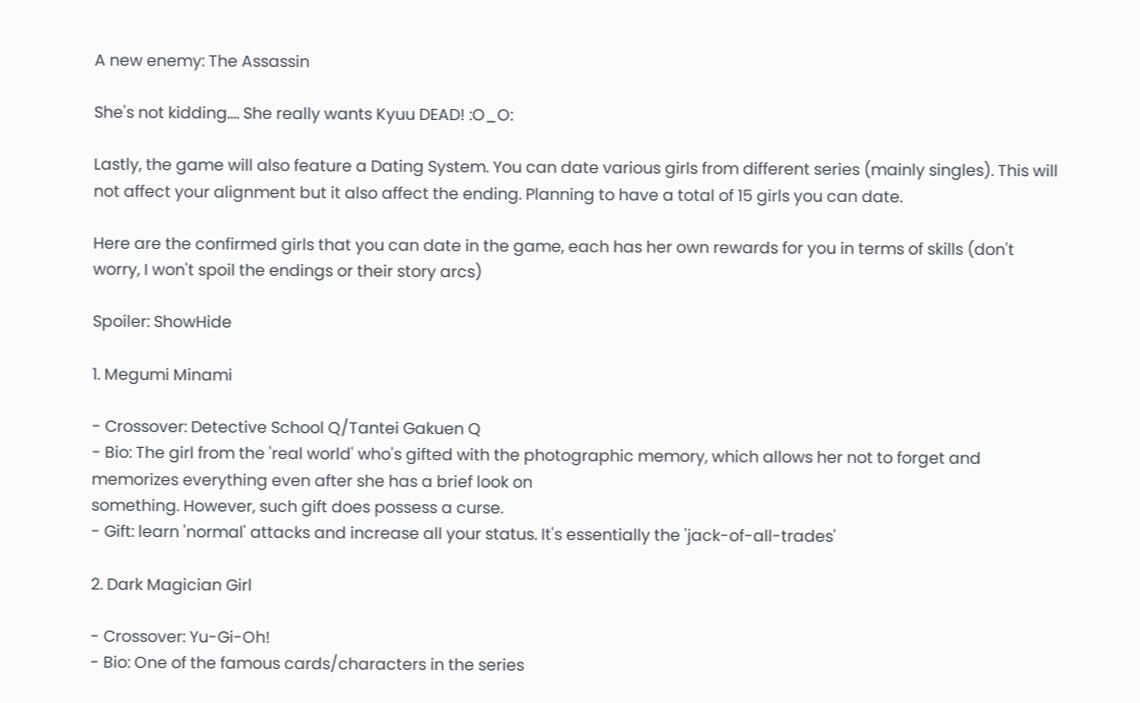A new enemy: The Assassin

She's not kidding.... She really wants Kyuu DEAD! :O_O:

Lastly, the game will also feature a Dating System. You can date various girls from different series (mainly singles). This will not affect your alignment but it also affect the ending. Planning to have a total of 15 girls you can date.

Here are the confirmed girls that you can date in the game, each has her own rewards for you in terms of skills (don't worry, I won't spoil the endings or their story arcs)

Spoiler: ShowHide

1. Megumi Minami

- Crossover: Detective School Q/Tantei Gakuen Q
- Bio: The girl from the 'real world' who's gifted with the photographic memory, which allows her not to forget and memorizes everything even after she has a brief look on
something. However, such gift does possess a curse.
- Gift: learn 'normal' attacks and increase all your status. It's essentially the 'jack-of-all-trades'

2. Dark Magician Girl

- Crossover: Yu-Gi-Oh!
- Bio: One of the famous cards/characters in the series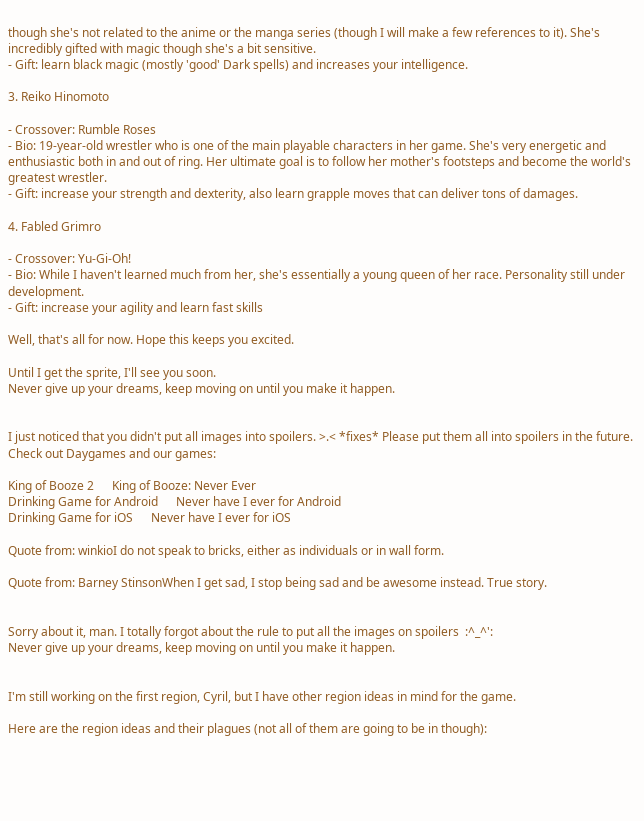though she's not related to the anime or the manga series (though I will make a few references to it). She's incredibly gifted with magic though she's a bit sensitive.
- Gift: learn black magic (mostly 'good' Dark spells) and increases your intelligence.

3. Reiko Hinomoto

- Crossover: Rumble Roses
- Bio: 19-year-old wrestler who is one of the main playable characters in her game. She's very energetic and enthusiastic both in and out of ring. Her ultimate goal is to follow her mother's footsteps and become the world's greatest wrestler.
- Gift: increase your strength and dexterity, also learn grapple moves that can deliver tons of damages.

4. Fabled Grimro

- Crossover: Yu-Gi-Oh!
- Bio: While I haven't learned much from her, she's essentially a young queen of her race. Personality still under development.
- Gift: increase your agility and learn fast skills

Well, that's all for now. Hope this keeps you excited.

Until I get the sprite, I'll see you soon.
Never give up your dreams, keep moving on until you make it happen.


I just noticed that you didn't put all images into spoilers. >.< *fixes* Please put them all into spoilers in the future.
Check out Daygames and our games:

King of Booze 2      King of Booze: Never Ever
Drinking Game for Android      Never have I ever for Android
Drinking Game for iOS      Never have I ever for iOS

Quote from: winkioI do not speak to bricks, either as individuals or in wall form.

Quote from: Barney StinsonWhen I get sad, I stop being sad and be awesome instead. True story.


Sorry about it, man. I totally forgot about the rule to put all the images on spoilers  :^_^':
Never give up your dreams, keep moving on until you make it happen.


I'm still working on the first region, Cyril, but I have other region ideas in mind for the game.

Here are the region ideas and their plagues (not all of them are going to be in though):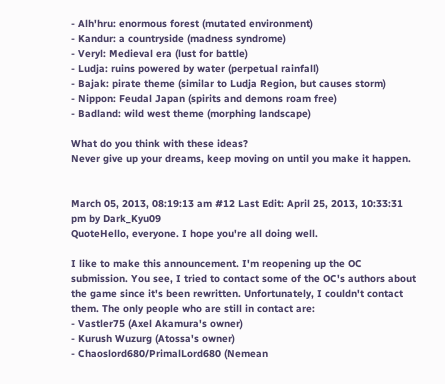- Alh'hru: enormous forest (mutated environment)
- Kandur: a countryside (madness syndrome)
- Veryl: Medieval era (lust for battle)
- Ludja: ruins powered by water (perpetual rainfall)
- Bajak: pirate theme (similar to Ludja Region, but causes storm)
- Nippon: Feudal Japan (spirits and demons roam free)
- Badland: wild west theme (morphing landscape)

What do you think with these ideas?
Never give up your dreams, keep moving on until you make it happen.


March 05, 2013, 08:19:13 am #12 Last Edit: April 25, 2013, 10:33:31 pm by Dark_Kyu09
QuoteHello, everyone. I hope you're all doing well.

I like to make this announcement. I'm reopening up the OC submission. You see, I tried to contact some of the OC's authors about the game since it's been rewritten. Unfortunately, I couldn't contact them. The only people who are still in contact are:
- Vastler75 (Axel Akamura's owner)
- Kurush Wuzurg (Atossa's owner)
- Chaoslord680/PrimalLord680 (Nemean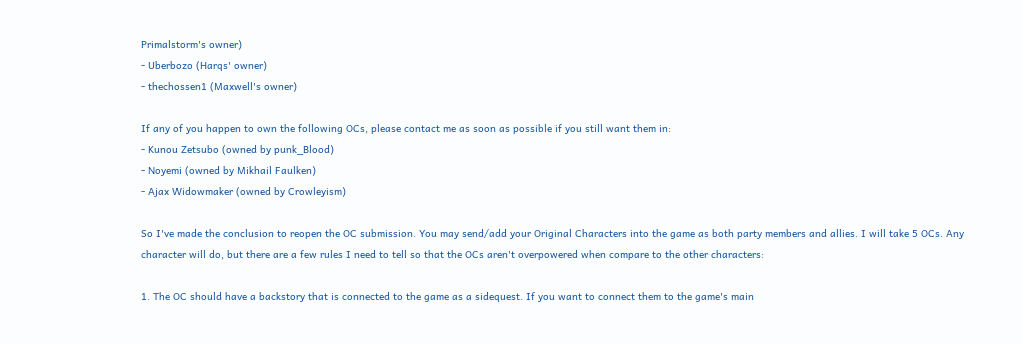Primalstorm's owner)
- Uberbozo (Harqs' owner)
- thechossen1 (Maxwell's owner)

If any of you happen to own the following OCs, please contact me as soon as possible if you still want them in:
- Kunou Zetsubo (owned by punk_Blood)
- Noyemi (owned by Mikhail Faulken)
- Ajax Widowmaker (owned by Crowleyism)

So I've made the conclusion to reopen the OC submission. You may send/add your Original Characters into the game as both party members and allies. I will take 5 OCs. Any character will do, but there are a few rules I need to tell so that the OCs aren't overpowered when compare to the other characters:

1. The OC should have a backstory that is connected to the game as a sidequest. If you want to connect them to the game's main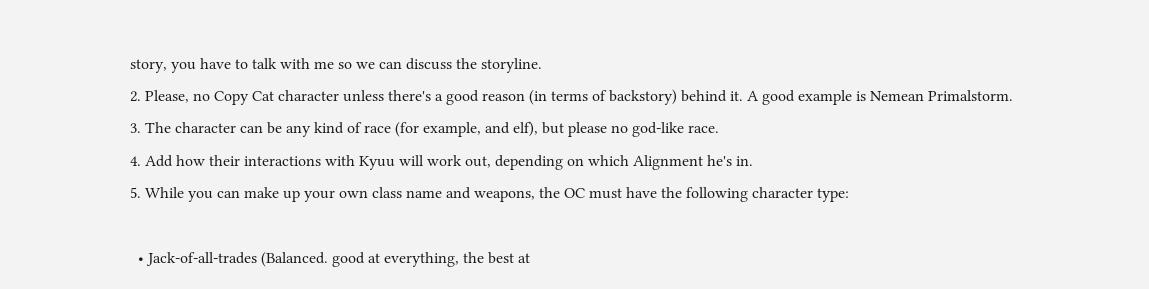story, you have to talk with me so we can discuss the storyline.
2. Please, no Copy Cat character unless there's a good reason (in terms of backstory) behind it. A good example is Nemean Primalstorm.
3. The character can be any kind of race (for example, and elf), but please no god-like race.
4. Add how their interactions with Kyuu will work out, depending on which Alignment he's in.
5. While you can make up your own class name and weapons, the OC must have the following character type:

  • Jack-of-all-trades (Balanced. good at everything, the best at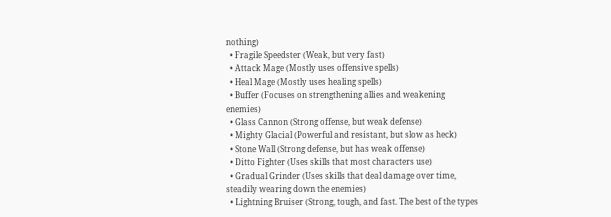nothing)
  • Fragile Speedster (Weak, but very fast)
  • Attack Mage (Mostly uses offensive spells)
  • Heal Mage (Mostly uses healing spells)
  • Buffer (Focuses on strengthening allies and weakening enemies)
  • Glass Cannon (Strong offense, but weak defense)
  • Mighty Glacial (Powerful and resistant, but slow as heck)
  • Stone Wall (Strong defense, but has weak offense)
  • Ditto Fighter (Uses skills that most characters use)
  • Gradual Grinder (Uses skills that deal damage over time, steadily wearing down the enemies)
  • Lightning Bruiser (Strong, tough, and fast. The best of the types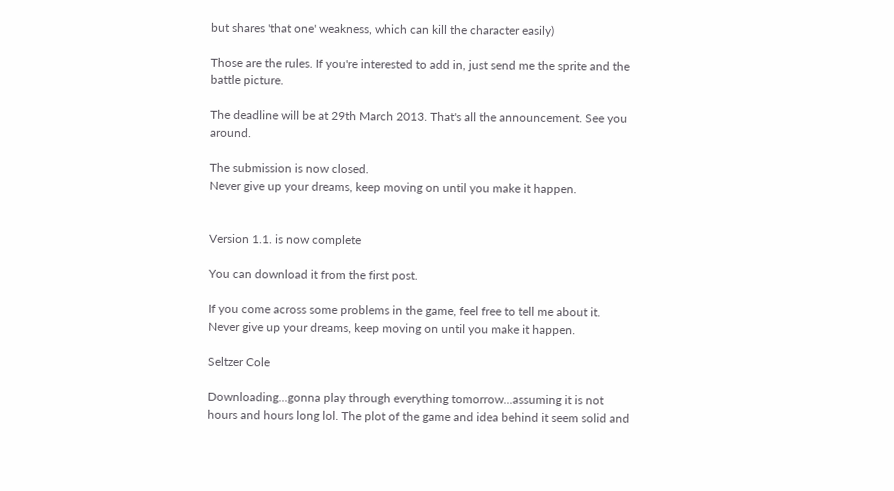but shares 'that one' weakness, which can kill the character easily)

Those are the rules. If you're interested to add in, just send me the sprite and the battle picture.

The deadline will be at 29th March 2013. That's all the announcement. See you around.

The submission is now closed.
Never give up your dreams, keep moving on until you make it happen.


Version 1.1. is now complete

You can download it from the first post.

If you come across some problems in the game, feel free to tell me about it.
Never give up your dreams, keep moving on until you make it happen.

Seltzer Cole

Downloading...gonna play through everything tomorrow...assuming it is not hours and hours long lol. The plot of the game and idea behind it seem solid and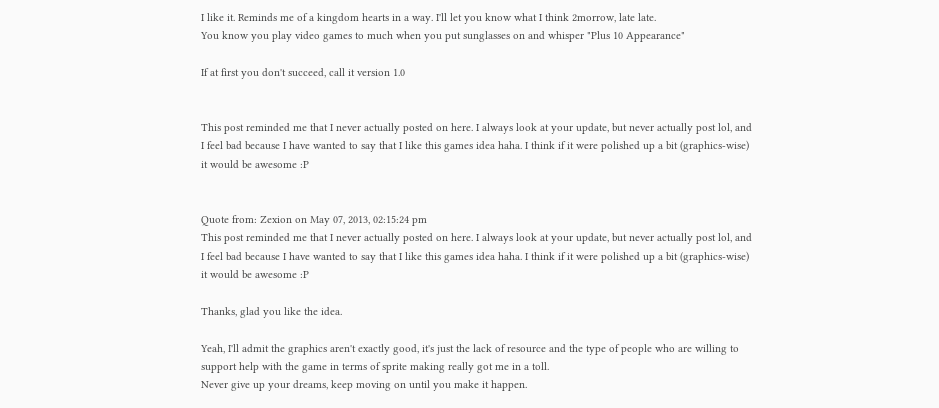I like it. Reminds me of a kingdom hearts in a way. I'll let you know what I think 2morrow, late late.
You know you play video games to much when you put sunglasses on and whisper "Plus 10 Appearance"

If at first you don't succeed, call it version 1.0


This post reminded me that I never actually posted on here. I always look at your update, but never actually post lol, and I feel bad because I have wanted to say that I like this games idea haha. I think if it were polished up a bit (graphics-wise) it would be awesome :P


Quote from: Zexion on May 07, 2013, 02:15:24 pm
This post reminded me that I never actually posted on here. I always look at your update, but never actually post lol, and I feel bad because I have wanted to say that I like this games idea haha. I think if it were polished up a bit (graphics-wise) it would be awesome :P

Thanks, glad you like the idea.

Yeah, I'll admit the graphics aren't exactly good, it's just the lack of resource and the type of people who are willing to support help with the game in terms of sprite making really got me in a toll.
Never give up your dreams, keep moving on until you make it happen.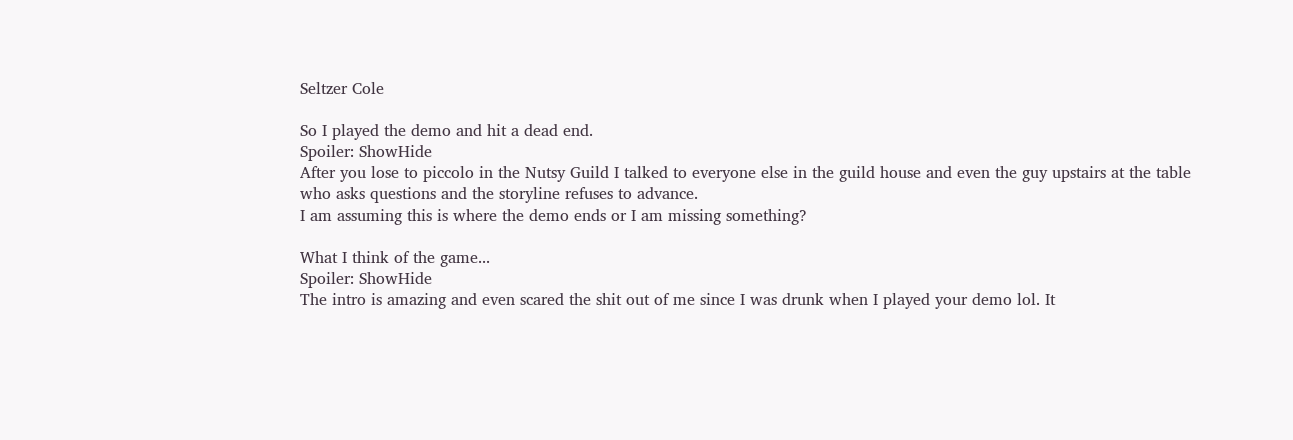Seltzer Cole

So I played the demo and hit a dead end.
Spoiler: ShowHide
After you lose to piccolo in the Nutsy Guild I talked to everyone else in the guild house and even the guy upstairs at the table who asks questions and the storyline refuses to advance.
I am assuming this is where the demo ends or I am missing something?

What I think of the game...
Spoiler: ShowHide
The intro is amazing and even scared the shit out of me since I was drunk when I played your demo lol. It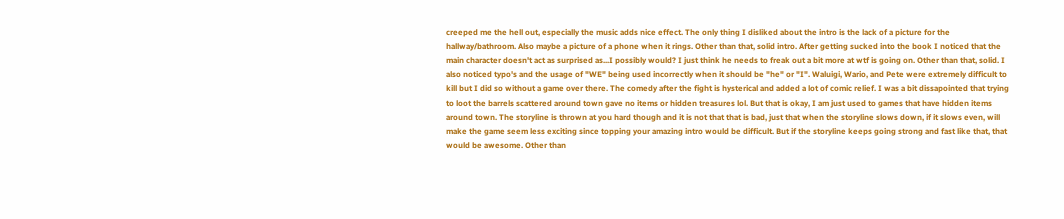creeped me the hell out, especially the music adds nice effect. The only thing I disliked about the intro is the lack of a picture for the hallway/bathroom. Also maybe a picture of a phone when it rings. Other than that, solid intro. After getting sucked into the book I noticed that the main character doesn't act as surprised as...I possibly would? I just think he needs to freak out a bit more at wtf is going on. Other than that, solid. I also noticed typo's and the usage of "WE" being used incorrectly when it should be "he" or "I". Waluigi, Wario, and Pete were extremely difficult to kill but I did so without a game over there. The comedy after the fight is hysterical and added a lot of comic relief. I was a bit dissapointed that trying to loot the barrels scattered around town gave no items or hidden treasures lol. But that is okay, I am just used to games that have hidden items around town. The storyline is thrown at you hard though and it is not that that is bad, just that when the storyline slows down, if it slows even, will make the game seem less exciting since topping your amazing intro would be difficult. But if the storyline keeps going strong and fast like that, that would be awesome. Other than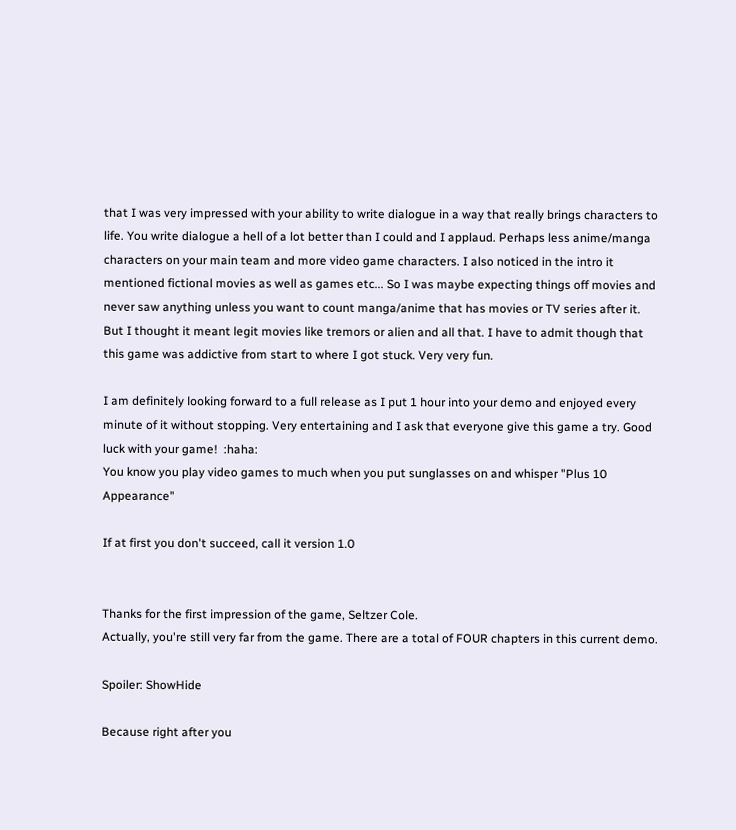that I was very impressed with your ability to write dialogue in a way that really brings characters to life. You write dialogue a hell of a lot better than I could and I applaud. Perhaps less anime/manga characters on your main team and more video game characters. I also noticed in the intro it mentioned fictional movies as well as games etc... So I was maybe expecting things off movies and never saw anything unless you want to count manga/anime that has movies or TV series after it. But I thought it meant legit movies like tremors or alien and all that. I have to admit though that this game was addictive from start to where I got stuck. Very very fun.

I am definitely looking forward to a full release as I put 1 hour into your demo and enjoyed every minute of it without stopping. Very entertaining and I ask that everyone give this game a try. Good luck with your game!  :haha:
You know you play video games to much when you put sunglasses on and whisper "Plus 10 Appearance"

If at first you don't succeed, call it version 1.0


Thanks for the first impression of the game, Seltzer Cole.
Actually, you're still very far from the game. There are a total of FOUR chapters in this current demo.

Spoiler: ShowHide

Because right after you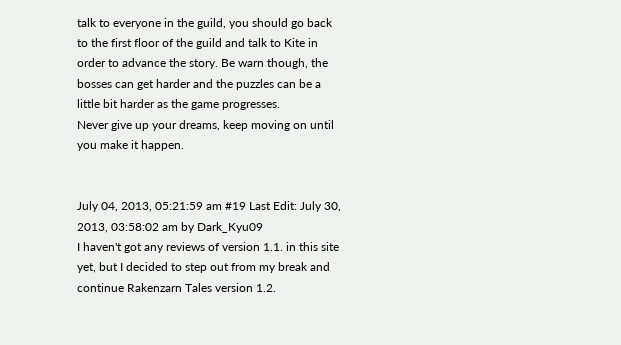talk to everyone in the guild, you should go back to the first floor of the guild and talk to Kite in order to advance the story. Be warn though, the bosses can get harder and the puzzles can be a little bit harder as the game progresses.
Never give up your dreams, keep moving on until you make it happen.


July 04, 2013, 05:21:59 am #19 Last Edit: July 30, 2013, 03:58:02 am by Dark_Kyu09
I haven't got any reviews of version 1.1. in this site yet, but I decided to step out from my break and continue Rakenzarn Tales version 1.2.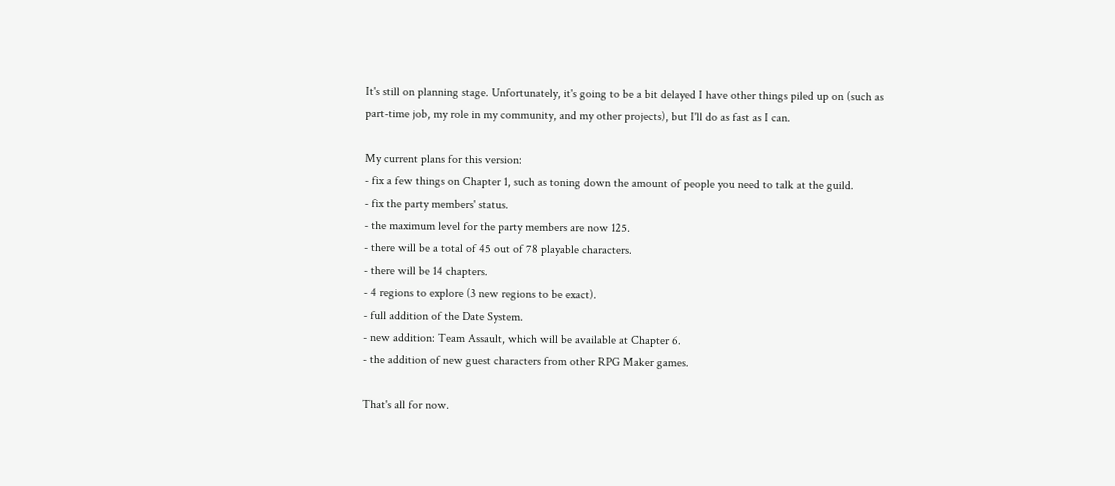It's still on planning stage. Unfortunately, it's going to be a bit delayed I have other things piled up on (such as part-time job, my role in my community, and my other projects), but I'll do as fast as I can.

My current plans for this version:
- fix a few things on Chapter 1, such as toning down the amount of people you need to talk at the guild.
- fix the party members' status.
- the maximum level for the party members are now 125.
- there will be a total of 45 out of 78 playable characters.
- there will be 14 chapters.
- 4 regions to explore (3 new regions to be exact).
- full addition of the Date System.
- new addition: Team Assault, which will be available at Chapter 6.
- the addition of new guest characters from other RPG Maker games.

That's all for now.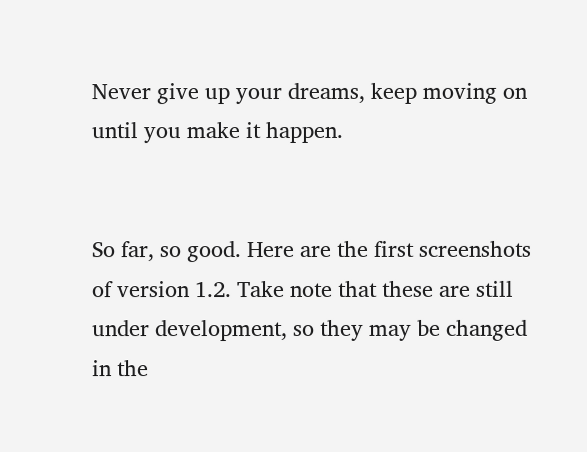Never give up your dreams, keep moving on until you make it happen.


So far, so good. Here are the first screenshots of version 1.2. Take note that these are still under development, so they may be changed in the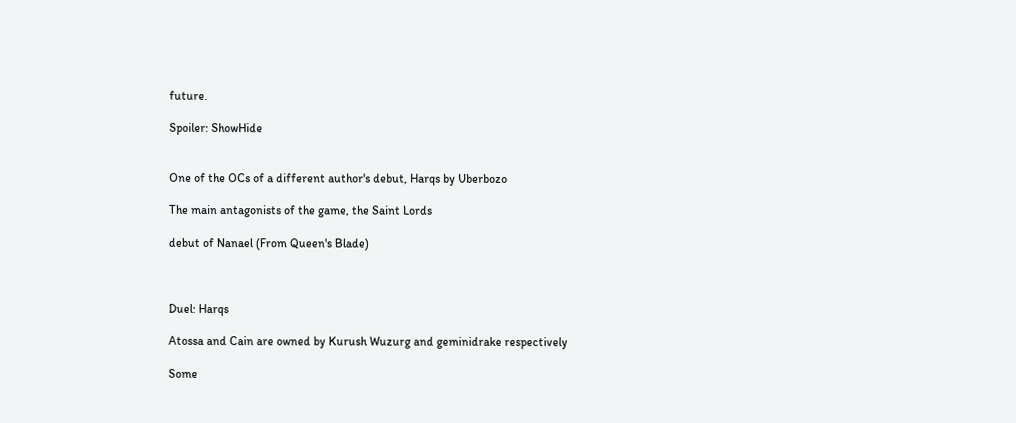future.

Spoiler: ShowHide


One of the OCs of a different author's debut, Harqs by Uberbozo

The main antagonists of the game, the Saint Lords

debut of Nanael (From Queen's Blade)



Duel: Harqs

Atossa and Cain are owned by Kurush Wuzurg and geminidrake respectively

Some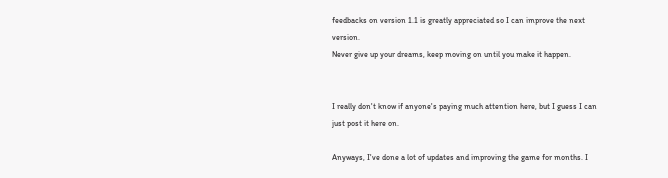feedbacks on version 1.1 is greatly appreciated so I can improve the next version.
Never give up your dreams, keep moving on until you make it happen.


I really don't know if anyone's paying much attention here, but I guess I can just post it here on.

Anyways, I've done a lot of updates and improving the game for months. I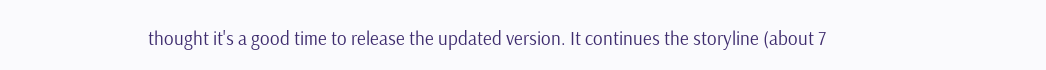thought it's a good time to release the updated version. It continues the storyline (about 7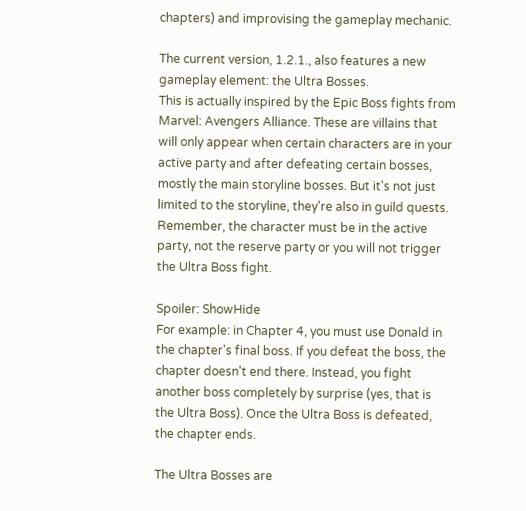chapters) and improvising the gameplay mechanic.

The current version, 1.2.1., also features a new gameplay element: the Ultra Bosses.
This is actually inspired by the Epic Boss fights from Marvel: Avengers Alliance. These are villains that will only appear when certain characters are in your active party and after defeating certain bosses, mostly the main storyline bosses. But it's not just limited to the storyline, they're also in guild quests. Remember, the character must be in the active party, not the reserve party or you will not trigger the Ultra Boss fight.

Spoiler: ShowHide
For example: in Chapter 4, you must use Donald in the chapter's final boss. If you defeat the boss, the chapter doesn't end there. Instead, you fight another boss completely by surprise (yes, that is the Ultra Boss). Once the Ultra Boss is defeated, the chapter ends.

The Ultra Bosses are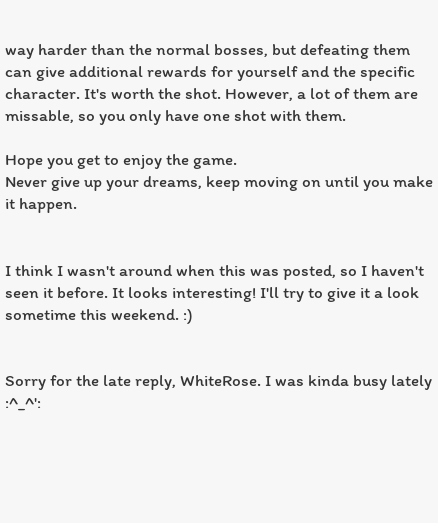way harder than the normal bosses, but defeating them can give additional rewards for yourself and the specific character. It's worth the shot. However, a lot of them are missable, so you only have one shot with them.

Hope you get to enjoy the game.
Never give up your dreams, keep moving on until you make it happen.


I think I wasn't around when this was posted, so I haven't seen it before. It looks interesting! I'll try to give it a look sometime this weekend. :)


Sorry for the late reply, WhiteRose. I was kinda busy lately  :^_^':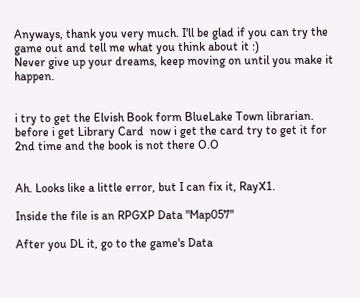Anyways, thank you very much. I'll be glad if you can try the game out and tell me what you think about it :)
Never give up your dreams, keep moving on until you make it happen.


i try to get the Elvish Book form BlueLake Town librarian. before i get Library Card  now i get the card try to get it for 2nd time and the book is not there O.O


Ah. Looks like a little error, but I can fix it, RayX1.

Inside the file is an RPGXP Data "Map057"

After you DL it, go to the game's Data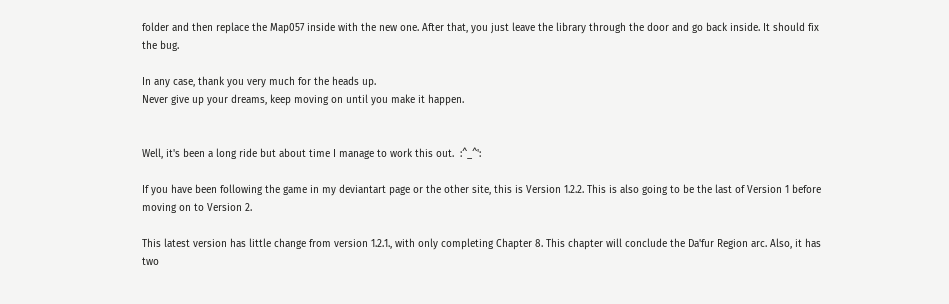folder and then replace the Map057 inside with the new one. After that, you just leave the library through the door and go back inside. It should fix the bug.

In any case, thank you very much for the heads up.
Never give up your dreams, keep moving on until you make it happen.


Well, it's been a long ride but about time I manage to work this out.  :^_^':

If you have been following the game in my deviantart page or the other site, this is Version 1.2.2. This is also going to be the last of Version 1 before moving on to Version 2.

This latest version has little change from version 1.2.1., with only completing Chapter 8. This chapter will conclude the Da'fur Region arc. Also, it has two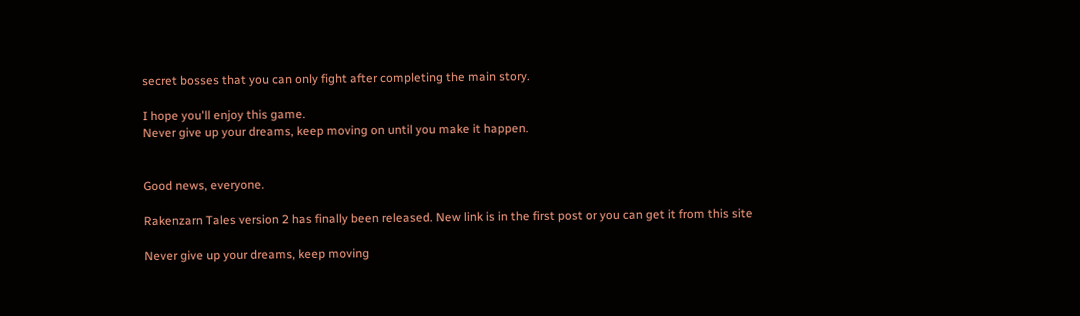secret bosses that you can only fight after completing the main story.

I hope you'll enjoy this game.
Never give up your dreams, keep moving on until you make it happen.


Good news, everyone.

Rakenzarn Tales version 2 has finally been released. New link is in the first post or you can get it from this site

Never give up your dreams, keep moving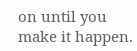on until you make it happen.